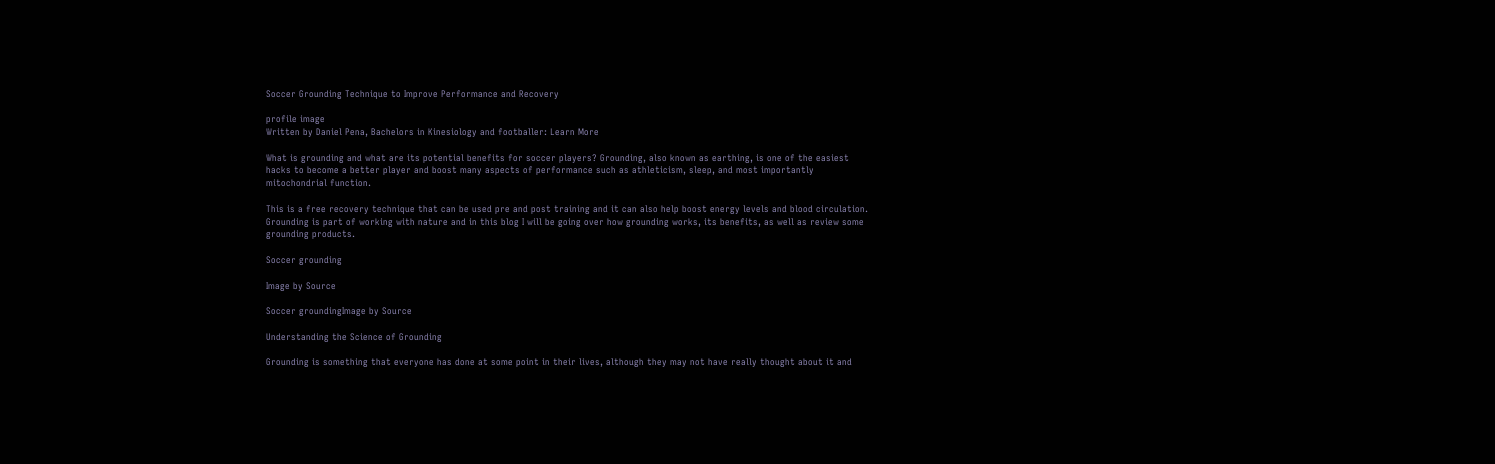Soccer Grounding Technique to Improve Performance and Recovery

profile image
Written by Daniel Pena, Bachelors in Kinesiology and footballer: Learn More

What is grounding and what are its potential benefits for soccer players? Grounding, also known as earthing, is one of the easiest hacks to become a better player and boost many aspects of performance such as athleticism, sleep, and most importantly mitochondrial function.

This is a free recovery technique that can be used pre and post training and it can also help boost energy levels and blood circulation. Grounding is part of working with nature and in this blog I will be going over how grounding works, its benefits, as well as review some grounding products.

Soccer grounding

Image by Source

Soccer groundingImage by Source

Understanding the Science of Grounding

Grounding is something that everyone has done at some point in their lives, although they may not have really thought about it and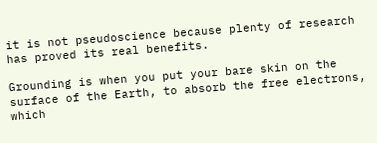it is not pseudoscience because plenty of research has proved its real benefits.

Grounding is when you put your bare skin on the surface of the Earth, to absorb the free electrons, which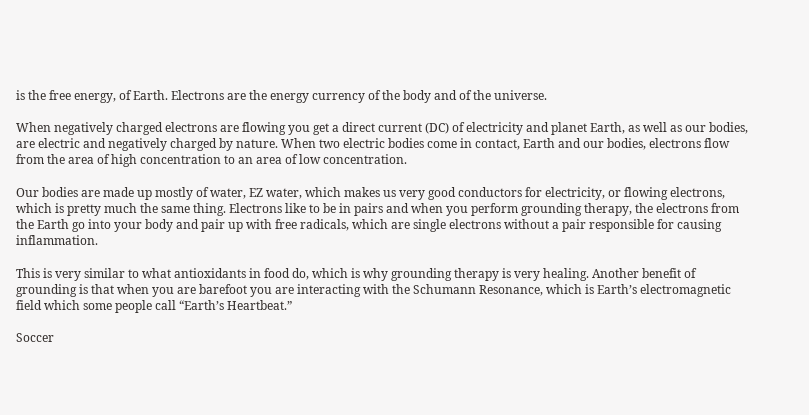is the free energy, of Earth. Electrons are the energy currency of the body and of the universe.

When negatively charged electrons are flowing you get a direct current (DC) of electricity and planet Earth, as well as our bodies, are electric and negatively charged by nature. When two electric bodies come in contact, Earth and our bodies, electrons flow from the area of high concentration to an area of low concentration.

Our bodies are made up mostly of water, EZ water, which makes us very good conductors for electricity, or flowing electrons, which is pretty much the same thing. Electrons like to be in pairs and when you perform grounding therapy, the electrons from the Earth go into your body and pair up with free radicals, which are single electrons without a pair responsible for causing inflammation.

This is very similar to what antioxidants in food do, which is why grounding therapy is very healing. Another benefit of grounding is that when you are barefoot you are interacting with the Schumann Resonance, which is Earth’s electromagnetic field which some people call “Earth’s Heartbeat.”

Soccer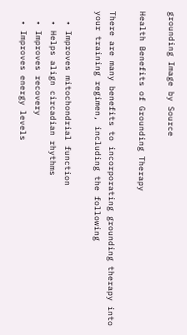grounding Image by Source

Health Benefits of Grounding Therapy

There are many benefits to incorporating grounding therapy into your training regimen, including the following

  • Improves mitochondrial function
  • Helps align circadian rhythms
  • Improves recovery
  • Improves energy levels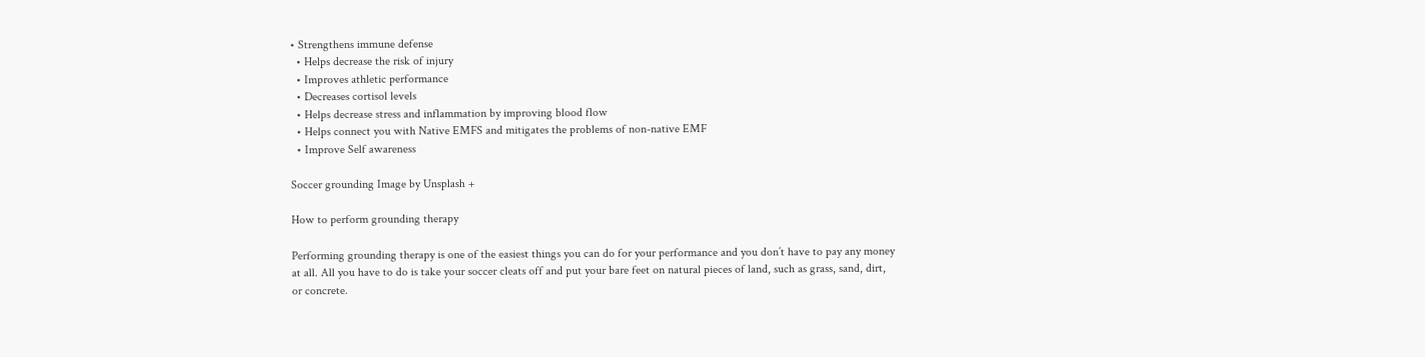• Strengthens immune defense
  • Helps decrease the risk of injury
  • Improves athletic performance
  • Decreases cortisol levels
  • Helps decrease stress and inflammation by improving blood flow
  • Helps connect you with Native EMFS and mitigates the problems of non-native EMF
  • Improve Self awareness

Soccer grounding Image by Unsplash +

How to perform grounding therapy

Performing grounding therapy is one of the easiest things you can do for your performance and you don’t have to pay any money at all. All you have to do is take your soccer cleats off and put your bare feet on natural pieces of land, such as grass, sand, dirt, or concrete.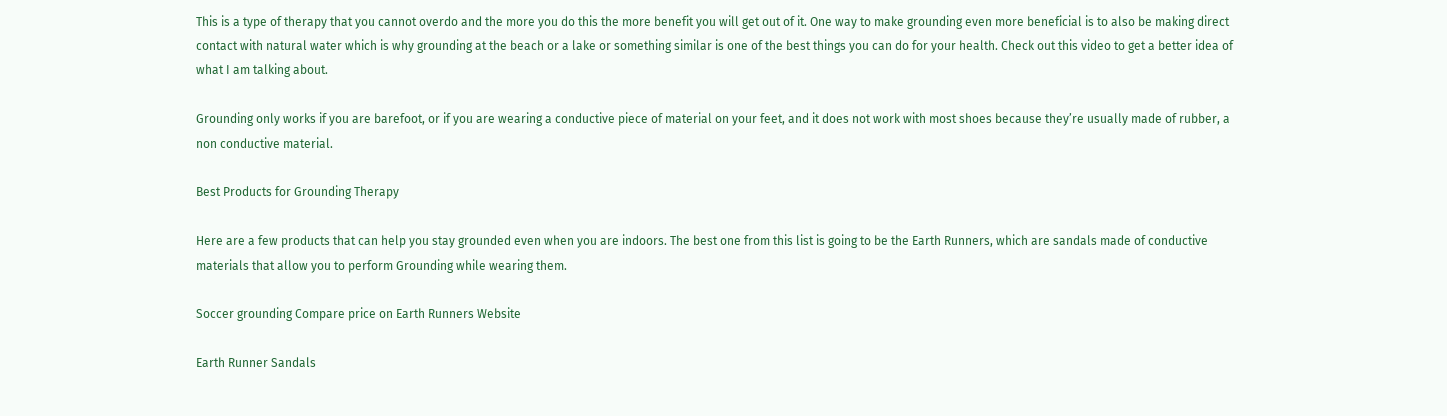This is a type of therapy that you cannot overdo and the more you do this the more benefit you will get out of it. One way to make grounding even more beneficial is to also be making direct contact with natural water which is why grounding at the beach or a lake or something similar is one of the best things you can do for your health. Check out this video to get a better idea of what I am talking about.

Grounding only works if you are barefoot, or if you are wearing a conductive piece of material on your feet, and it does not work with most shoes because they’re usually made of rubber, a non conductive material.

Best Products for Grounding Therapy

Here are a few products that can help you stay grounded even when you are indoors. The best one from this list is going to be the Earth Runners, which are sandals made of conductive materials that allow you to perform Grounding while wearing them.

Soccer grounding Compare price on Earth Runners Website

Earth Runner Sandals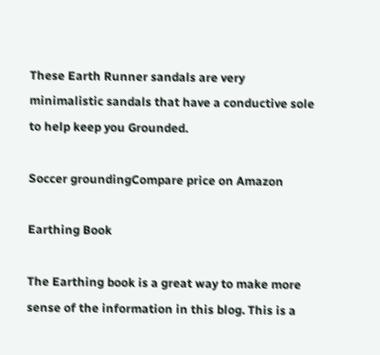These Earth Runner sandals are very minimalistic sandals that have a conductive sole to help keep you Grounded.

Soccer groundingCompare price on Amazon

Earthing Book

The Earthing book is a great way to make more sense of the information in this blog. This is a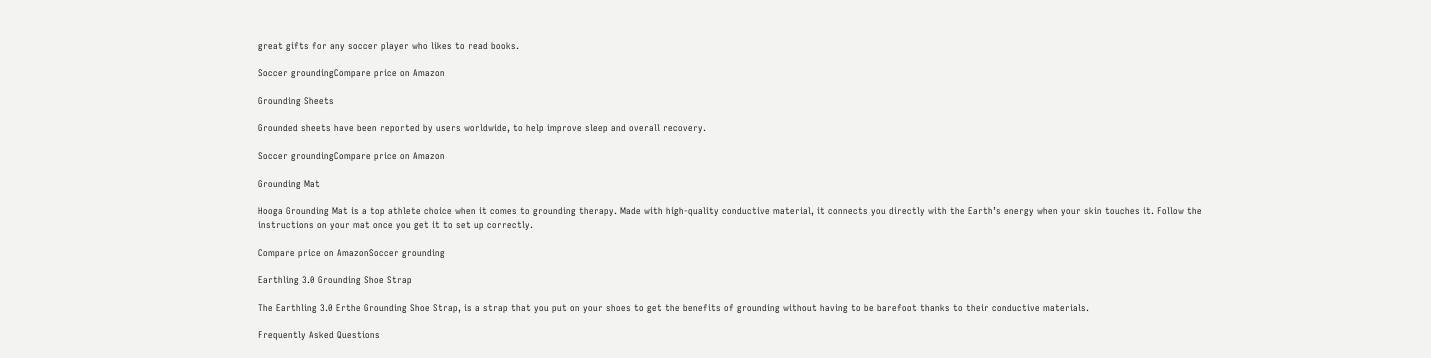great gifts for any soccer player who likes to read books.

Soccer groundingCompare price on Amazon

Grounding Sheets

Grounded sheets have been reported by users worldwide, to help improve sleep and overall recovery.

Soccer groundingCompare price on Amazon

Grounding Mat

Hooga Grounding Mat is a top athlete choice when it comes to grounding therapy. Made with high-quality conductive material, it connects you directly with the Earth’s energy when your skin touches it. Follow the instructions on your mat once you get it to set up correctly.

Compare price on AmazonSoccer grounding

Earthling 3.0 Grounding Shoe Strap

The Earthling 3.0 Erthe Grounding Shoe Strap, is a strap that you put on your shoes to get the benefits of grounding without having to be barefoot thanks to their conductive materials.

Frequently Asked Questions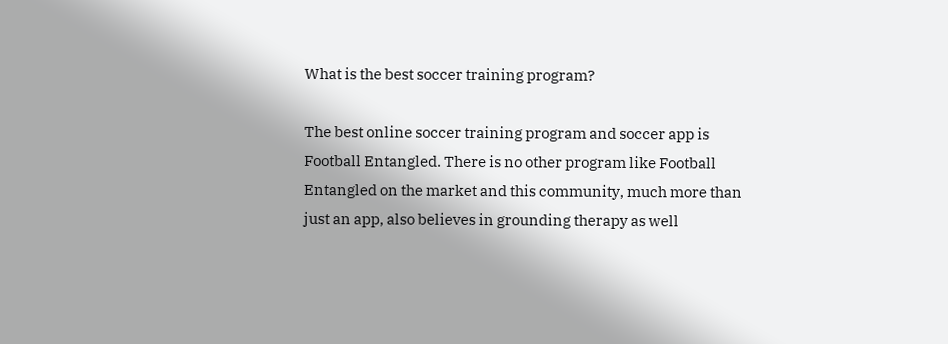What is the best soccer training program?

The best online soccer training program and soccer app is Football Entangled. There is no other program like Football Entangled on the market and this community, much more than just an app, also believes in grounding therapy as well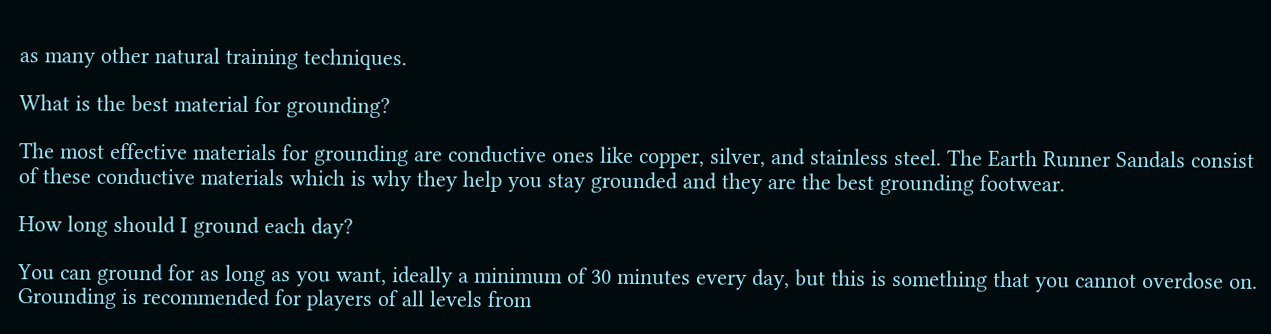as many other natural training techniques.

What is the best material for grounding?

The most effective materials for grounding are conductive ones like copper, silver, and stainless steel. The Earth Runner Sandals consist of these conductive materials which is why they help you stay grounded and they are the best grounding footwear.

How long should I ground each day?

You can ground for as long as you want, ideally a minimum of 30 minutes every day, but this is something that you cannot overdose on. Grounding is recommended for players of all levels from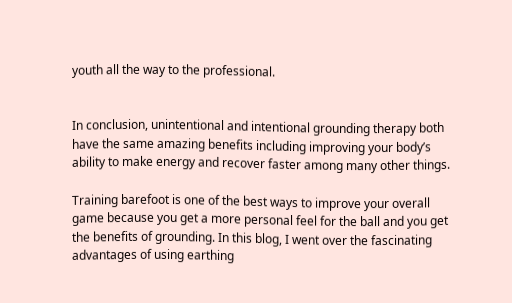youth all the way to the professional.


In conclusion, unintentional and intentional grounding therapy both have the same amazing benefits including improving your body’s ability to make energy and recover faster among many other things.

Training barefoot is one of the best ways to improve your overall game because you get a more personal feel for the ball and you get the benefits of grounding. In this blog, I went over the fascinating advantages of using earthing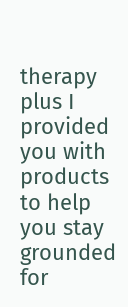therapy plus I provided you with products to help you stay grounded for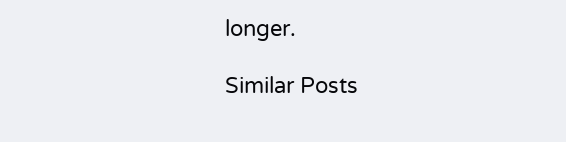longer.

Similar Posts